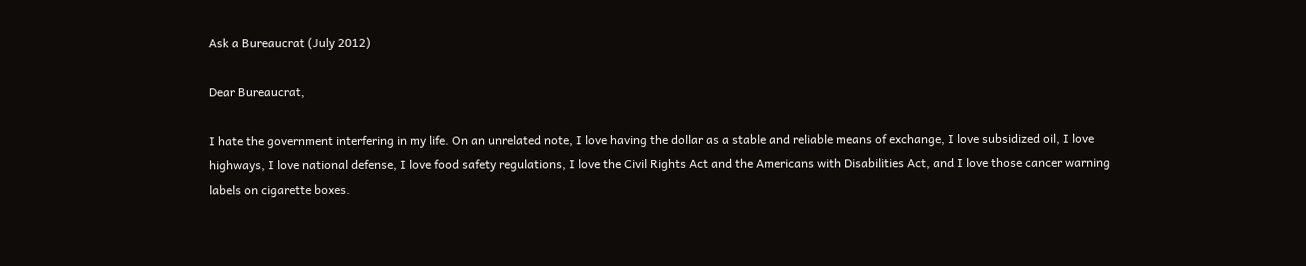Ask a Bureaucrat (July 2012)

Dear Bureaucrat,

I hate the government interfering in my life. On an unrelated note, I love having the dollar as a stable and reliable means of exchange, I love subsidized oil, I love highways, I love national defense, I love food safety regulations, I love the Civil Rights Act and the Americans with Disabilities Act, and I love those cancer warning labels on cigarette boxes.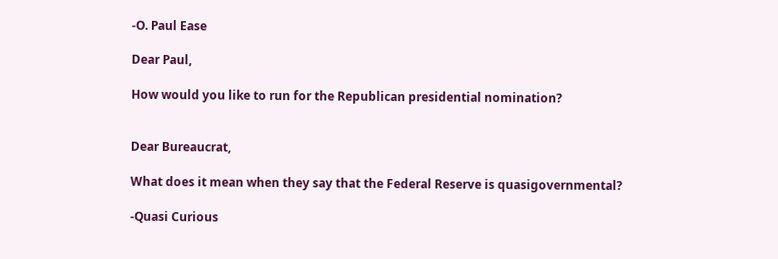-O. Paul Ease

Dear Paul,

How would you like to run for the Republican presidential nomination?


Dear Bureaucrat,

What does it mean when they say that the Federal Reserve is quasigovernmental?

-Quasi Curious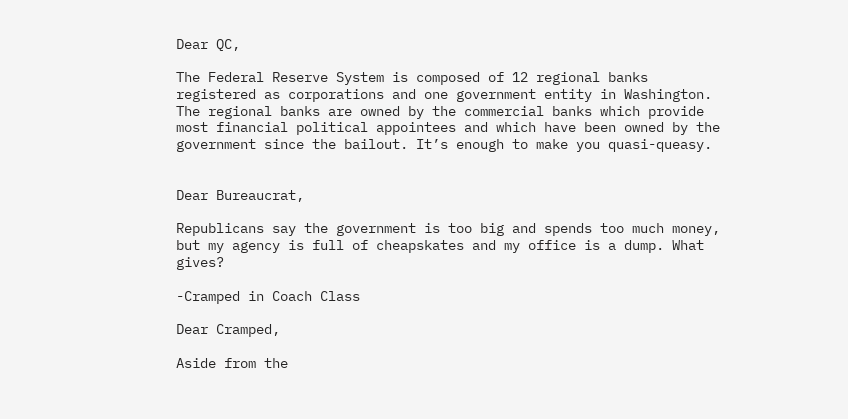Dear QC,

The Federal Reserve System is composed of 12 regional banks registered as corporations and one government entity in Washington. The regional banks are owned by the commercial banks which provide most financial political appointees and which have been owned by the government since the bailout. It’s enough to make you quasi-queasy.


Dear Bureaucrat,

Republicans say the government is too big and spends too much money, but my agency is full of cheapskates and my office is a dump. What gives?

-Cramped in Coach Class

Dear Cramped,

Aside from the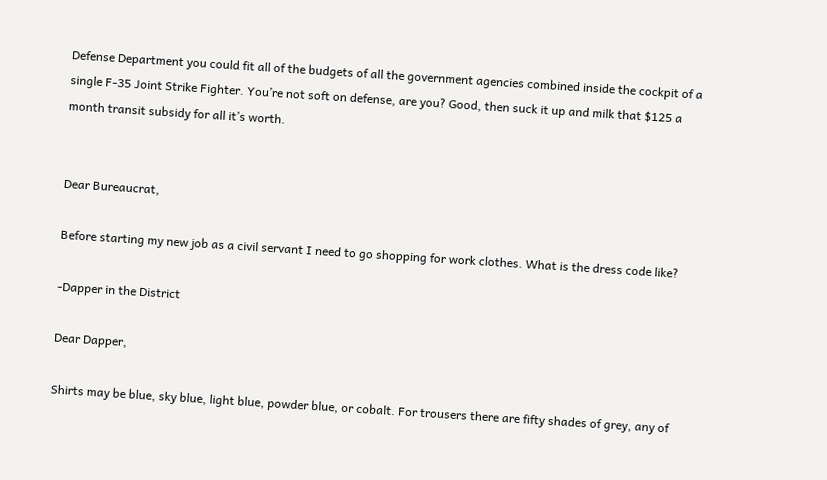Defense Department you could fit all of the budgets of all the government agencies combined inside the cockpit of a single F-35 Joint Strike Fighter. You’re not soft on defense, are you? Good, then suck it up and milk that $125 a month transit subsidy for all it’s worth.


Dear Bureaucrat,

Before starting my new job as a civil servant I need to go shopping for work clothes. What is the dress code like?

-Dapper in the District

Dear Dapper,

Shirts may be blue, sky blue, light blue, powder blue, or cobalt. For trousers there are fifty shades of grey, any of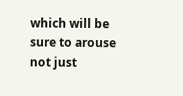which will be sure to arouse not just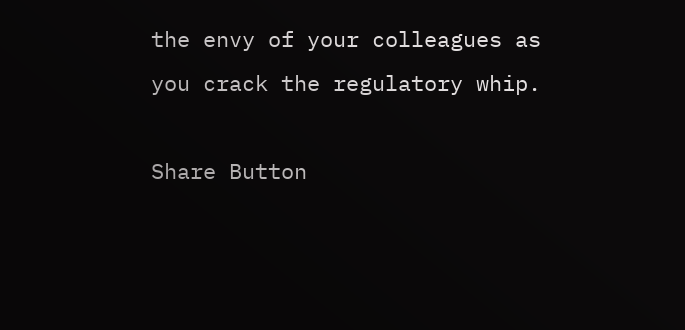the envy of your colleagues as you crack the regulatory whip.

Share Button